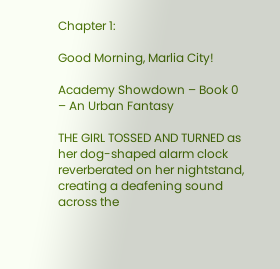Chapter 1:

Good Morning, Marlia City!

Academy Showdown – Book 0 – An Urban Fantasy

THE GIRL TOSSED AND TURNED as her dog-shaped alarm clock reverberated on her nightstand, creating a deafening sound across the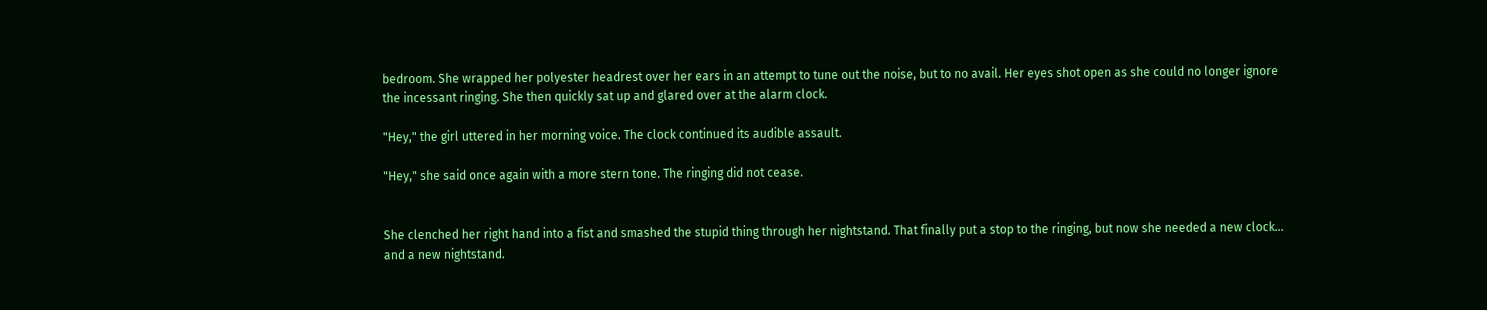bedroom. She wrapped her polyester headrest over her ears in an attempt to tune out the noise, but to no avail. Her eyes shot open as she could no longer ignore the incessant ringing. She then quickly sat up and glared over at the alarm clock.

"Hey," the girl uttered in her morning voice. The clock continued its audible assault.

"Hey," she said once again with a more stern tone. The ringing did not cease.


She clenched her right hand into a fist and smashed the stupid thing through her nightstand. That finally put a stop to the ringing, but now she needed a new clock… and a new nightstand.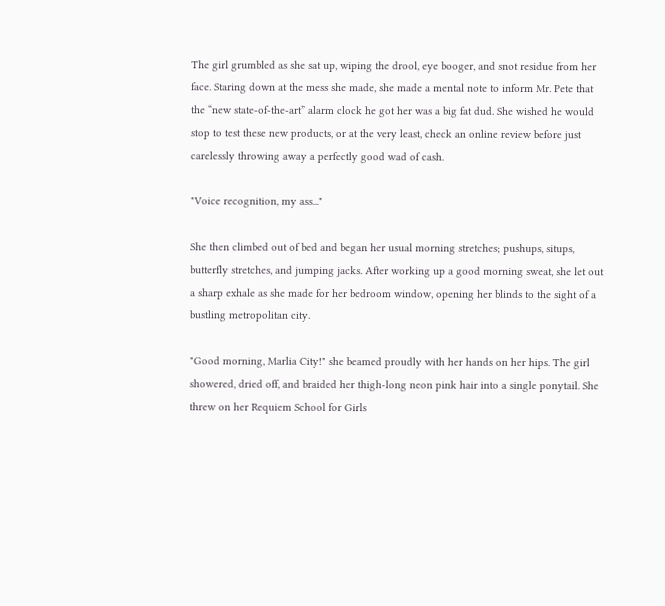The girl grumbled as she sat up, wiping the drool, eye booger, and snot residue from her face. Staring down at the mess she made, she made a mental note to inform Mr. Pete that the “new state-of-the-art” alarm clock he got her was a big fat dud. She wished he would stop to test these new products, or at the very least, check an online review before just carelessly throwing away a perfectly good wad of cash.

"Voice recognition, my ass..."

She then climbed out of bed and began her usual morning stretches; pushups, situps, butterfly stretches, and jumping jacks. After working up a good morning sweat, she let out a sharp exhale as she made for her bedroom window, opening her blinds to the sight of a bustling metropolitan city.

"Good morning, Marlia City!" she beamed proudly with her hands on her hips. The girl showered, dried off, and braided her thigh-long neon pink hair into a single ponytail. She threw on her Requiem School for Girls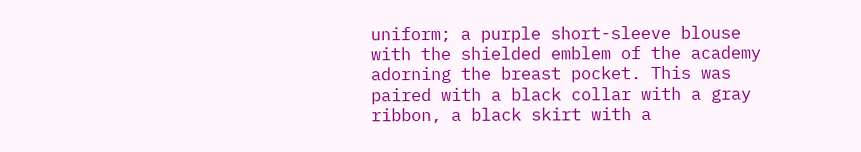uniform; a purple short-sleeve blouse with the shielded emblem of the academy adorning the breast pocket. This was paired with a black collar with a gray ribbon, a black skirt with a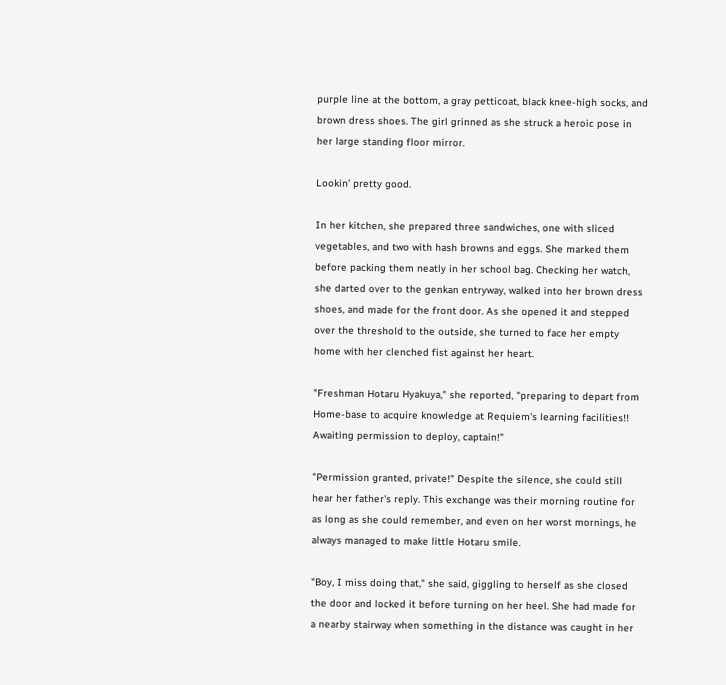purple line at the bottom, a gray petticoat, black knee-high socks, and brown dress shoes. The girl grinned as she struck a heroic pose in her large standing floor mirror.

Lookin’ pretty good.

In her kitchen, she prepared three sandwiches, one with sliced vegetables, and two with hash browns and eggs. She marked them before packing them neatly in her school bag. Checking her watch, she darted over to the genkan entryway, walked into her brown dress shoes, and made for the front door. As she opened it and stepped over the threshold to the outside, she turned to face her empty home with her clenched fist against her heart.

"Freshman Hotaru Hyakuya," she reported, "preparing to depart from Home-base to acquire knowledge at Requiem's learning facilities!! Awaiting permission to deploy, captain!"

"Permission granted, private!" Despite the silence, she could still hear her father's reply. This exchange was their morning routine for as long as she could remember, and even on her worst mornings, he always managed to make little Hotaru smile.

"Boy, I miss doing that," she said, giggling to herself as she closed the door and locked it before turning on her heel. She had made for a nearby stairway when something in the distance was caught in her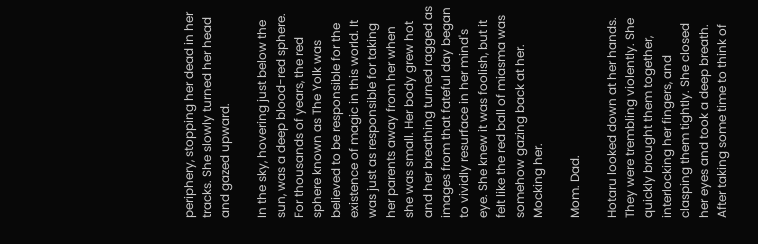periphery, stopping her dead in her tracks. She slowly turned her head and gazed upward.

In the sky, hovering just below the sun, was a deep blood-red sphere. For thousands of years, the red sphere known as The Yolk was believed to be responsible for the existence of magic in this world. It was just as responsible for taking her parents away from her when she was small. Her body grew hot and her breathing turned ragged as images from that fateful day began to vividly resurface in her mind's eye. She knew it was foolish, but it felt like the red ball of miasma was somehow gazing back at her. Mocking her.

Mom. Dad.

Hotaru looked down at her hands. They were trembling violently. She quickly brought them together, interlocking her fingers, and clasping them tightly. She closed her eyes and took a deep breath. After taking some time to think of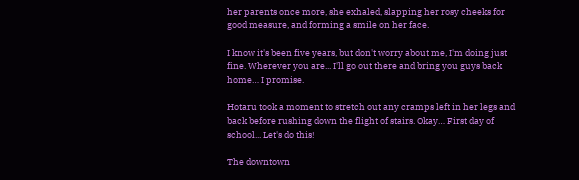her parents once more, she exhaled, slapping her rosy cheeks for good measure, and forming a smile on her face.

I know it's been five years, but don't worry about me, I'm doing just fine. Wherever you are... I'll go out there and bring you guys back home… I promise.

Hotaru took a moment to stretch out any cramps left in her legs and back before rushing down the flight of stairs. Okay… First day of school... Let's do this!

The downtown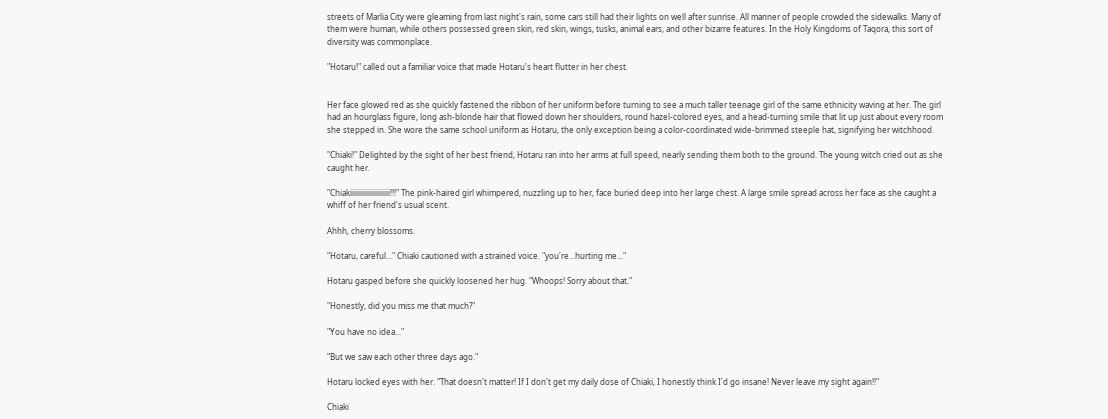streets of Marlia City were gleaming from last night's rain, some cars still had their lights on well after sunrise. All manner of people crowded the sidewalks. Many of them were human, while others possessed green skin, red skin, wings, tusks, animal ears, and other bizarre features. In the Holy Kingdoms of Taqora, this sort of diversity was commonplace.

"Hotaru!" called out a familiar voice that made Hotaru's heart flutter in her chest.


Her face glowed red as she quickly fastened the ribbon of her uniform before turning to see a much taller teenage girl of the same ethnicity waving at her. The girl had an hourglass figure, long ash-blonde hair that flowed down her shoulders, round hazel-colored eyes, and a head-turning smile that lit up just about every room she stepped in. She wore the same school uniform as Hotaru, the only exception being a color-coordinated wide-brimmed steeple hat, signifying her witchhood.

"Chiaki!" Delighted by the sight of her best friend, Hotaru ran into her arms at full speed, nearly sending them both to the ground. The young witch cried out as she caught her.

"Chiakiiiiiiiiiiiiiiiiiiii!!!" The pink-haired girl whimpered, nuzzling up to her, face buried deep into her large chest. A large smile spread across her face as she caught a whiff of her friend's usual scent.

Ahhh, cherry blossoms.

"Hotaru, careful..." Chiaki cautioned with a strained voice. "you're...hurting me..."

Hotaru gasped before she quickly loosened her hug. "Whoops! Sorry about that."

"Honestly, did you miss me that much?"

"You have no idea..."

"But we saw each other three days ago."

Hotaru locked eyes with her. "That doesn't matter! If I don't get my daily dose of Chiaki, I honestly think I'd go insane! Never leave my sight again!!"

Chiaki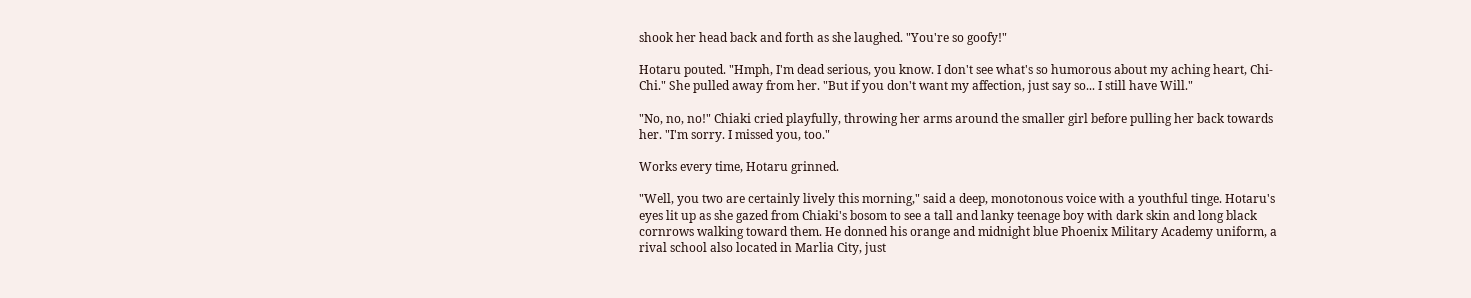shook her head back and forth as she laughed. "You're so goofy!"

Hotaru pouted. "Hmph, I'm dead serious, you know. I don't see what's so humorous about my aching heart, Chi-Chi." She pulled away from her. "But if you don't want my affection, just say so... I still have Will."

"No, no, no!" Chiaki cried playfully, throwing her arms around the smaller girl before pulling her back towards her. "I'm sorry. I missed you, too."

Works every time, Hotaru grinned.

"Well, you two are certainly lively this morning," said a deep, monotonous voice with a youthful tinge. Hotaru's eyes lit up as she gazed from Chiaki's bosom to see a tall and lanky teenage boy with dark skin and long black cornrows walking toward them. He donned his orange and midnight blue Phoenix Military Academy uniform, a rival school also located in Marlia City, just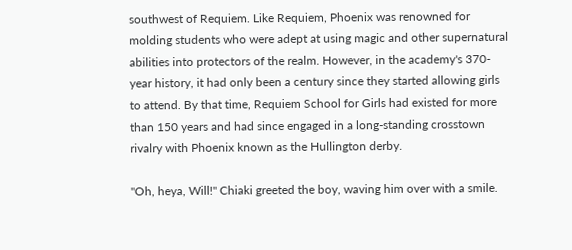southwest of Requiem. Like Requiem, Phoenix was renowned for molding students who were adept at using magic and other supernatural abilities into protectors of the realm. However, in the academy's 370-year history, it had only been a century since they started allowing girls to attend. By that time, Requiem School for Girls had existed for more than 150 years and had since engaged in a long-standing crosstown rivalry with Phoenix known as the Hullington derby.

"Oh, heya, Will!" Chiaki greeted the boy, waving him over with a smile.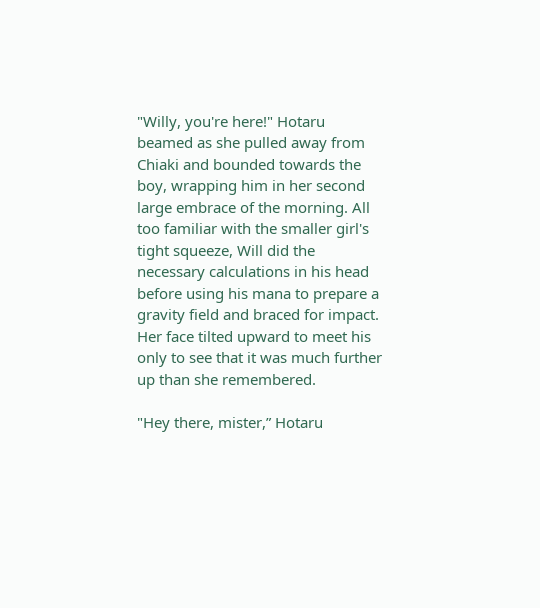"Willy, you're here!" Hotaru beamed as she pulled away from Chiaki and bounded towards the boy, wrapping him in her second large embrace of the morning. All too familiar with the smaller girl's tight squeeze, Will did the necessary calculations in his head before using his mana to prepare a gravity field and braced for impact. Her face tilted upward to meet his only to see that it was much further up than she remembered.

"Hey there, mister,” Hotaru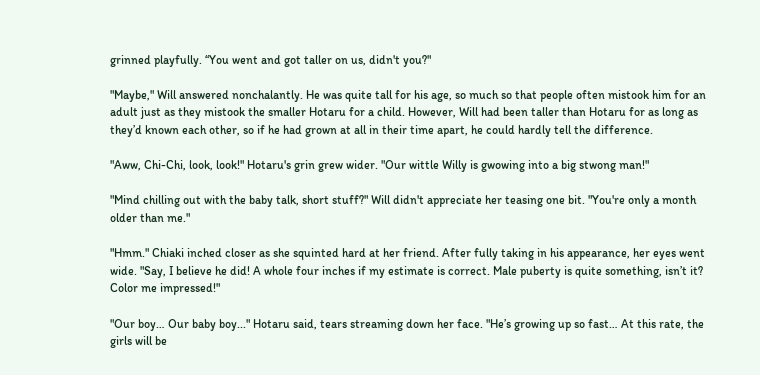grinned playfully. “You went and got taller on us, didn't you?"

"Maybe," Will answered nonchalantly. He was quite tall for his age, so much so that people often mistook him for an adult just as they mistook the smaller Hotaru for a child. However, Will had been taller than Hotaru for as long as they’d known each other, so if he had grown at all in their time apart, he could hardly tell the difference.

"Aww, Chi-Chi, look, look!" Hotaru's grin grew wider. "Our wittle Willy is gwowing into a big stwong man!"

"Mind chilling out with the baby talk, short stuff?" Will didn't appreciate her teasing one bit. "You're only a month older than me."

"Hmm." Chiaki inched closer as she squinted hard at her friend. After fully taking in his appearance, her eyes went wide. "Say, I believe he did! A whole four inches if my estimate is correct. Male puberty is quite something, isn’t it? Color me impressed!"

"Our boy… Our baby boy..." Hotaru said, tears streaming down her face. "He’s growing up so fast… At this rate, the girls will be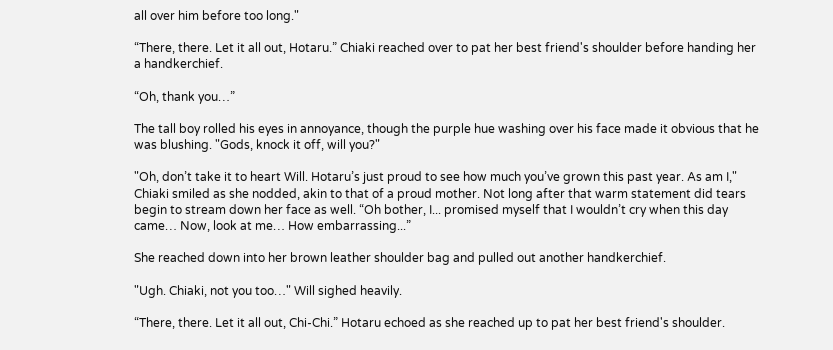all over him before too long."

“There, there. Let it all out, Hotaru.” Chiaki reached over to pat her best friend's shoulder before handing her a handkerchief.

“Oh, thank you…”

The tall boy rolled his eyes in annoyance, though the purple hue washing over his face made it obvious that he was blushing. "Gods, knock it off, will you?"

"Oh, don’t take it to heart Will. Hotaru’s just proud to see how much you’ve grown this past year. As am I," Chiaki smiled as she nodded, akin to that of a proud mother. Not long after that warm statement did tears begin to stream down her face as well. “Oh bother, I... promised myself that I wouldn’t cry when this day came… Now, look at me… How embarrassing...”

She reached down into her brown leather shoulder bag and pulled out another handkerchief.

"Ugh. Chiaki, not you too…" Will sighed heavily.

“There, there. Let it all out, Chi-Chi.” Hotaru echoed as she reached up to pat her best friend's shoulder.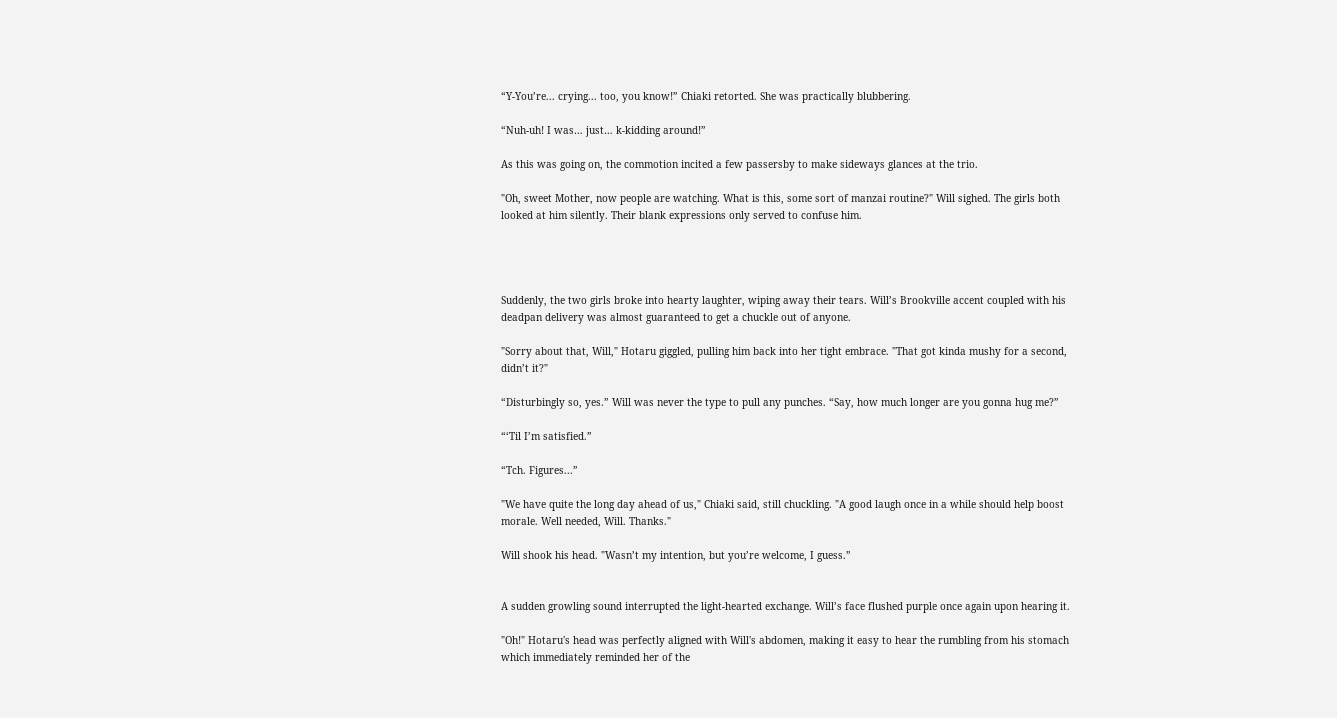“Y-You’re... crying... too, you know!” Chiaki retorted. She was practically blubbering.

“Nuh-uh! I was… just… k-kidding around!”

As this was going on, the commotion incited a few passersby to make sideways glances at the trio.

"Oh, sweet Mother, now people are watching. What is this, some sort of manzai routine?" Will sighed. The girls both looked at him silently. Their blank expressions only served to confuse him.




Suddenly, the two girls broke into hearty laughter, wiping away their tears. Will’s Brookville accent coupled with his deadpan delivery was almost guaranteed to get a chuckle out of anyone.

"Sorry about that, Will," Hotaru giggled, pulling him back into her tight embrace. "That got kinda mushy for a second, didn’t it?"

“Disturbingly so, yes.” Will was never the type to pull any punches. “Say, how much longer are you gonna hug me?”

“‘Til I’m satisfied.”

“Tch. Figures...”

"We have quite the long day ahead of us," Chiaki said, still chuckling. "A good laugh once in a while should help boost morale. Well needed, Will. Thanks."

Will shook his head. "Wasn’t my intention, but you’re welcome, I guess.”


A sudden growling sound interrupted the light-hearted exchange. Will’s face flushed purple once again upon hearing it.

"Oh!" Hotaru's head was perfectly aligned with Will's abdomen, making it easy to hear the rumbling from his stomach which immediately reminded her of the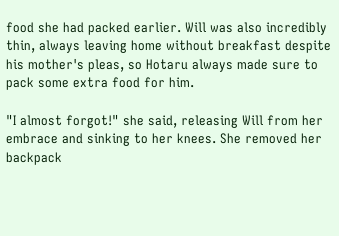food she had packed earlier. Will was also incredibly thin, always leaving home without breakfast despite his mother's pleas, so Hotaru always made sure to pack some extra food for him.

"I almost forgot!" she said, releasing Will from her embrace and sinking to her knees. She removed her backpack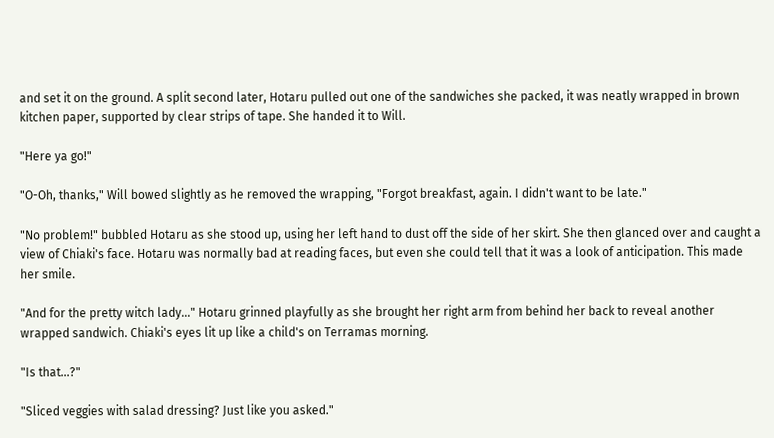and set it on the ground. A split second later, Hotaru pulled out one of the sandwiches she packed, it was neatly wrapped in brown kitchen paper, supported by clear strips of tape. She handed it to Will.

"Here ya go!"

"O-Oh, thanks," Will bowed slightly as he removed the wrapping, "Forgot breakfast, again. I didn't want to be late."

"No problem!" bubbled Hotaru as she stood up, using her left hand to dust off the side of her skirt. She then glanced over and caught a view of Chiaki's face. Hotaru was normally bad at reading faces, but even she could tell that it was a look of anticipation. This made her smile.

"And for the pretty witch lady..." Hotaru grinned playfully as she brought her right arm from behind her back to reveal another wrapped sandwich. Chiaki's eyes lit up like a child's on Terramas morning.

"Is that...?"

"Sliced veggies with salad dressing? Just like you asked."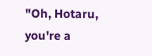"Oh, Hotaru, you're a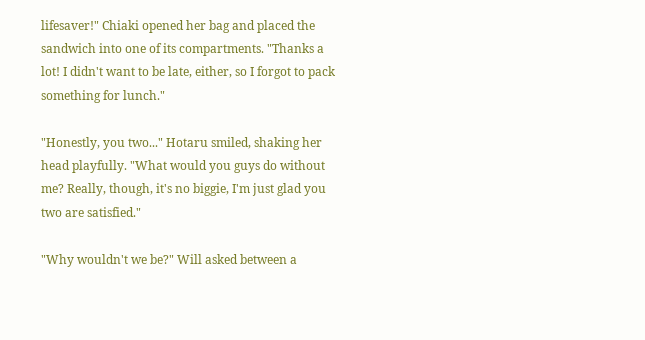lifesaver!" Chiaki opened her bag and placed the sandwich into one of its compartments. "Thanks a lot! I didn't want to be late, either, so I forgot to pack something for lunch."

"Honestly, you two..." Hotaru smiled, shaking her head playfully. "What would you guys do without me? Really, though, it's no biggie, I'm just glad you two are satisfied."

"Why wouldn't we be?" Will asked between a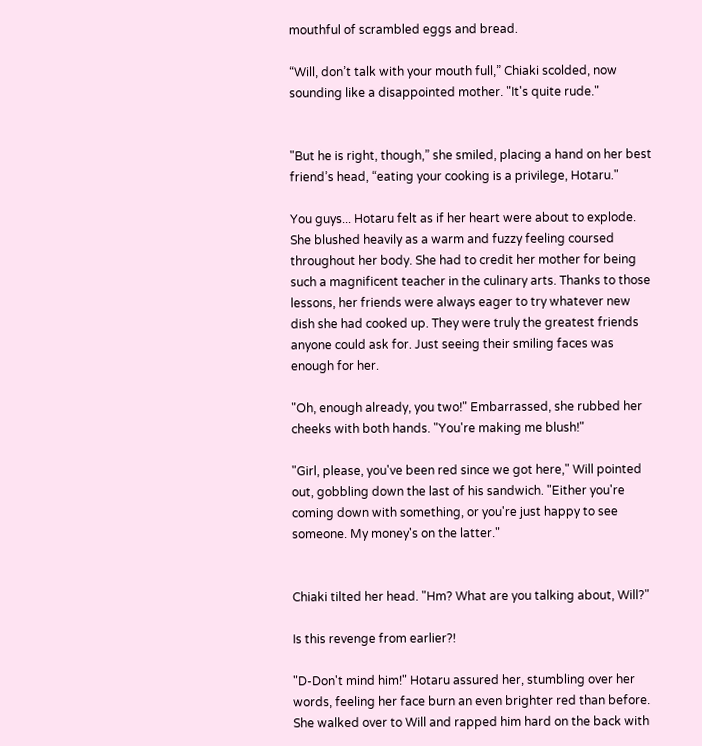mouthful of scrambled eggs and bread.

“Will, don’t talk with your mouth full,” Chiaki scolded, now sounding like a disappointed mother. "It's quite rude."


"But he is right, though,” she smiled, placing a hand on her best friend’s head, “eating your cooking is a privilege, Hotaru."

You guys... Hotaru felt as if her heart were about to explode. She blushed heavily as a warm and fuzzy feeling coursed throughout her body. She had to credit her mother for being such a magnificent teacher in the culinary arts. Thanks to those lessons, her friends were always eager to try whatever new dish she had cooked up. They were truly the greatest friends anyone could ask for. Just seeing their smiling faces was enough for her.

"Oh, enough already, you two!" Embarrassed, she rubbed her cheeks with both hands. "You're making me blush!"

"Girl, please, you've been red since we got here," Will pointed out, gobbling down the last of his sandwich. "Either you're coming down with something, or you're just happy to see someone. My money's on the latter."


Chiaki tilted her head. "Hm? What are you talking about, Will?"

Is this revenge from earlier?!

"D-Don't mind him!" Hotaru assured her, stumbling over her words, feeling her face burn an even brighter red than before. She walked over to Will and rapped him hard on the back with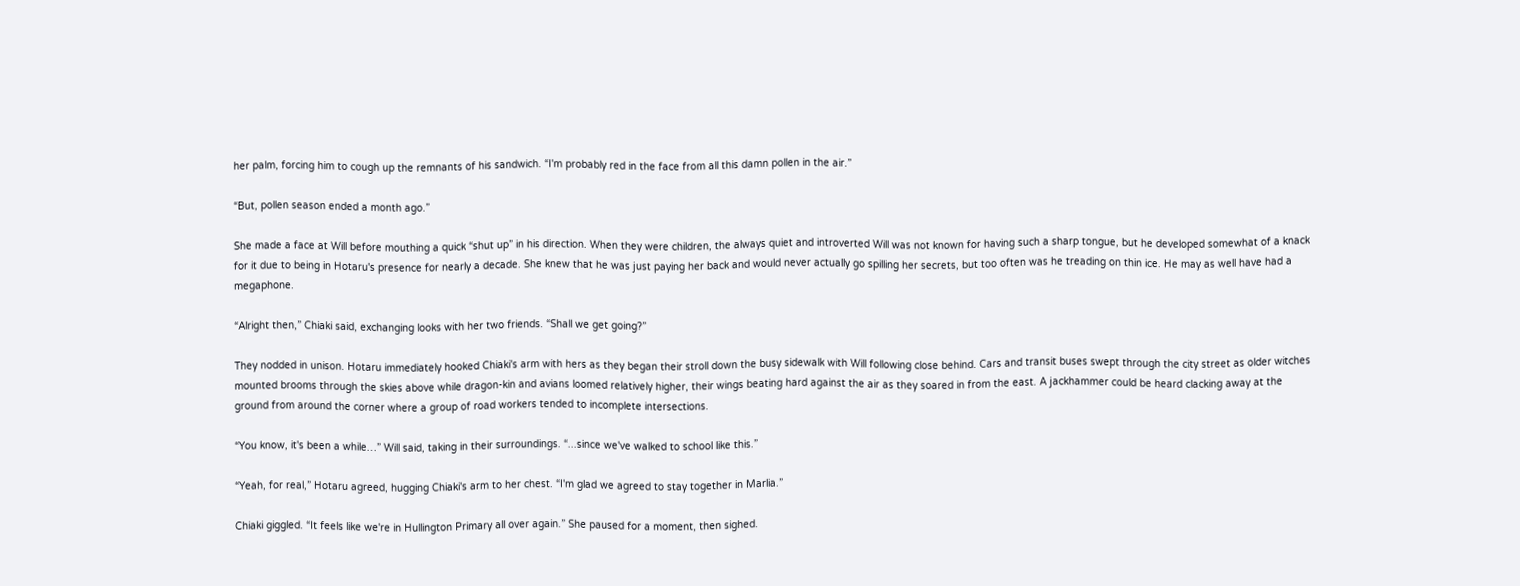her palm, forcing him to cough up the remnants of his sandwich. “I'm probably red in the face from all this damn pollen in the air.”

“But, pollen season ended a month ago.”

She made a face at Will before mouthing a quick “shut up” in his direction. When they were children, the always quiet and introverted Will was not known for having such a sharp tongue, but he developed somewhat of a knack for it due to being in Hotaru's presence for nearly a decade. She knew that he was just paying her back and would never actually go spilling her secrets, but too often was he treading on thin ice. He may as well have had a megaphone.

“Alright then,” Chiaki said, exchanging looks with her two friends. “Shall we get going?”

They nodded in unison. Hotaru immediately hooked Chiaki's arm with hers as they began their stroll down the busy sidewalk with Will following close behind. Cars and transit buses swept through the city street as older witches mounted brooms through the skies above while dragon-kin and avians loomed relatively higher, their wings beating hard against the air as they soared in from the east. A jackhammer could be heard clacking away at the ground from around the corner where a group of road workers tended to incomplete intersections.

“You know, it's been a while…” Will said, taking in their surroundings. “...since we've walked to school like this.”

“Yeah, for real,” Hotaru agreed, hugging Chiaki's arm to her chest. “I'm glad we agreed to stay together in Marlia.”

Chiaki giggled. “It feels like we're in Hullington Primary all over again.” She paused for a moment, then sighed.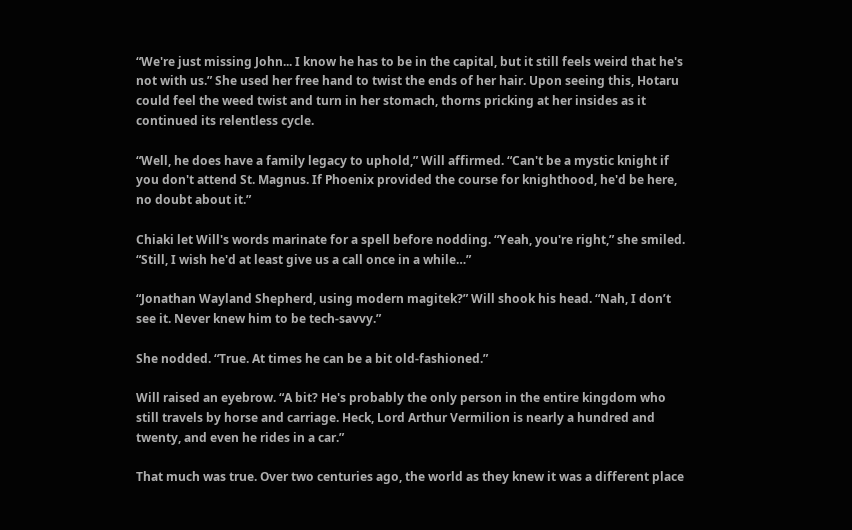“We're just missing John... I know he has to be in the capital, but it still feels weird that he's not with us.” She used her free hand to twist the ends of her hair. Upon seeing this, Hotaru could feel the weed twist and turn in her stomach, thorns pricking at her insides as it continued its relentless cycle.

“Well, he does have a family legacy to uphold,” Will affirmed. “Can't be a mystic knight if you don't attend St. Magnus. If Phoenix provided the course for knighthood, he'd be here, no doubt about it.”

Chiaki let Will's words marinate for a spell before nodding. “Yeah, you're right,” she smiled. “Still, I wish he'd at least give us a call once in a while…”

“Jonathan Wayland Shepherd, using modern magitek?” Will shook his head. “Nah, I don’t see it. Never knew him to be tech-savvy.”

She nodded. “True. At times he can be a bit old-fashioned.”

Will raised an eyebrow. “A bit? He's probably the only person in the entire kingdom who still travels by horse and carriage. Heck, Lord Arthur Vermilion is nearly a hundred and twenty, and even he rides in a car.”

That much was true. Over two centuries ago, the world as they knew it was a different place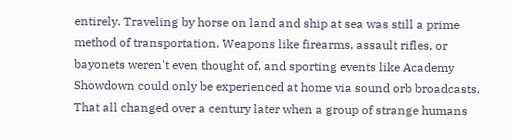entirely. Traveling by horse on land and ship at sea was still a prime method of transportation. Weapons like firearms, assault rifles, or bayonets weren't even thought of, and sporting events like Academy Showdown could only be experienced at home via sound orb broadcasts. That all changed over a century later when a group of strange humans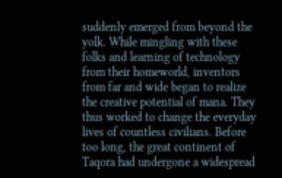suddenly emerged from beyond the yolk. While mingling with these folks and learning of technology from their homeworld, inventors from far and wide began to realize the creative potential of mana. They thus worked to change the everyday lives of countless civilians. Before too long, the great continent of Taqora had undergone a widespread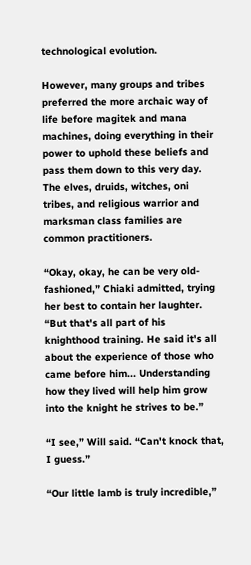technological evolution.

However, many groups and tribes preferred the more archaic way of life before magitek and mana machines, doing everything in their power to uphold these beliefs and pass them down to this very day. The elves, druids, witches, oni tribes, and religious warrior and marksman class families are common practitioners.

“Okay, okay, he can be very old-fashioned,” Chiaki admitted, trying her best to contain her laughter. “But that's all part of his knighthood training. He said it's all about the experience of those who came before him... Understanding how they lived will help him grow into the knight he strives to be.”

“I see,” Will said. “Can't knock that, I guess.”

“Our little lamb is truly incredible,”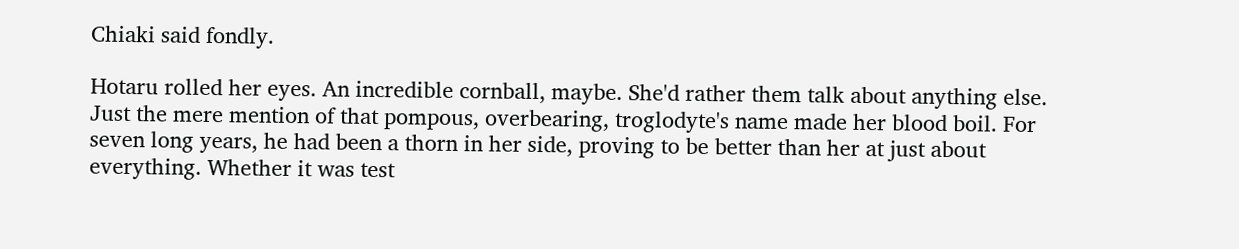Chiaki said fondly.

Hotaru rolled her eyes. An incredible cornball, maybe. She'd rather them talk about anything else. Just the mere mention of that pompous, overbearing, troglodyte's name made her blood boil. For seven long years, he had been a thorn in her side, proving to be better than her at just about everything. Whether it was test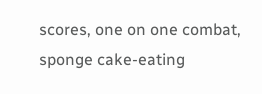scores, one on one combat, sponge cake-eating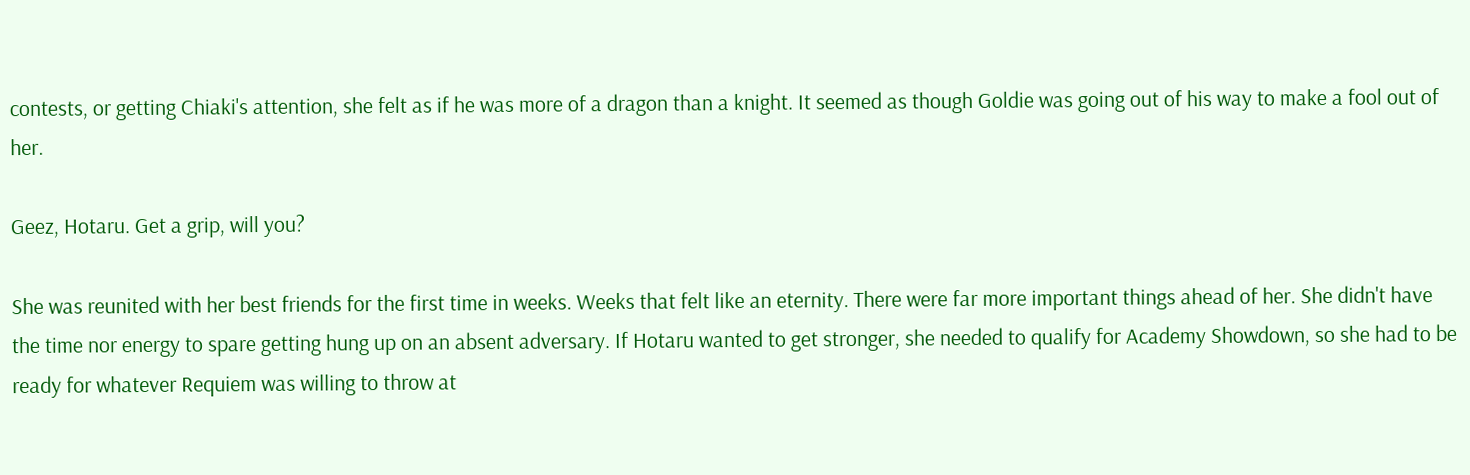contests, or getting Chiaki's attention, she felt as if he was more of a dragon than a knight. It seemed as though Goldie was going out of his way to make a fool out of her.

Geez, Hotaru. Get a grip, will you?

She was reunited with her best friends for the first time in weeks. Weeks that felt like an eternity. There were far more important things ahead of her. She didn't have the time nor energy to spare getting hung up on an absent adversary. If Hotaru wanted to get stronger, she needed to qualify for Academy Showdown, so she had to be ready for whatever Requiem was willing to throw at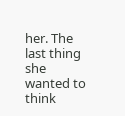her. The last thing she wanted to think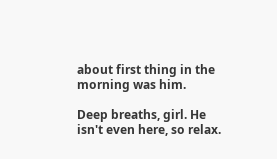about first thing in the morning was him.

Deep breaths, girl. He isn't even here, so relax.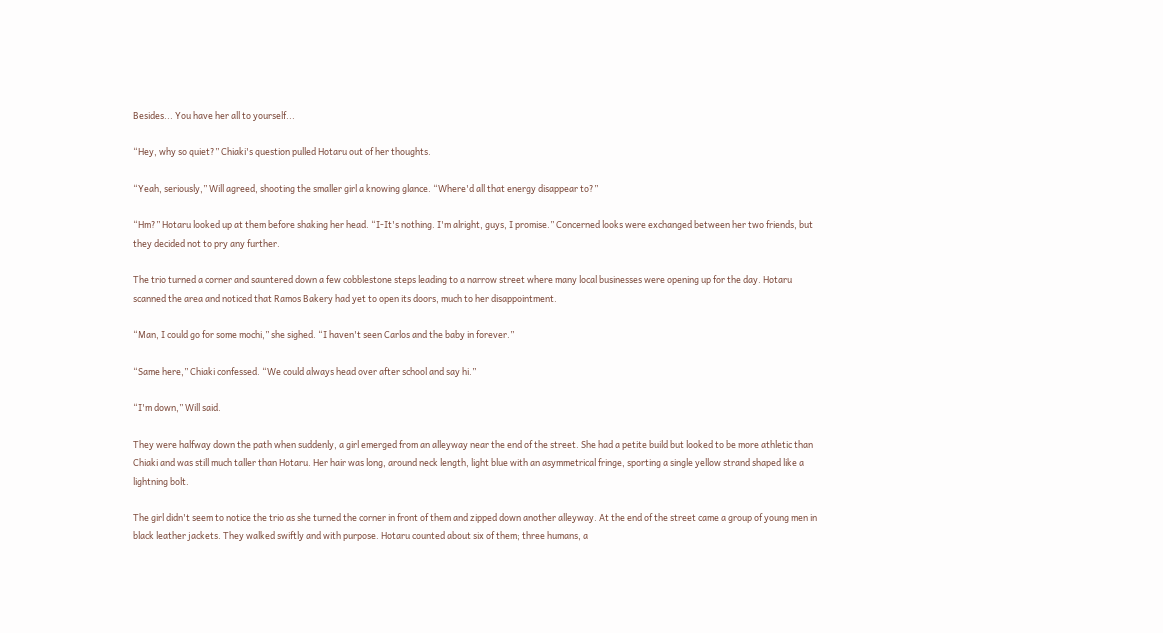Besides... You have her all to yourself...

“Hey, why so quiet?” Chiaki's question pulled Hotaru out of her thoughts.

“Yeah, seriously,” Will agreed, shooting the smaller girl a knowing glance. “Where'd all that energy disappear to?”

“Hm?” Hotaru looked up at them before shaking her head. “I-It's nothing. I'm alright, guys, I promise.” Concerned looks were exchanged between her two friends, but they decided not to pry any further.

The trio turned a corner and sauntered down a few cobblestone steps leading to a narrow street where many local businesses were opening up for the day. Hotaru scanned the area and noticed that Ramos Bakery had yet to open its doors, much to her disappointment.

“Man, I could go for some mochi,” she sighed. “I haven't seen Carlos and the baby in forever.”

“Same here,” Chiaki confessed. “We could always head over after school and say hi.”

“I'm down,” Will said.

They were halfway down the path when suddenly, a girl emerged from an alleyway near the end of the street. She had a petite build but looked to be more athletic than Chiaki and was still much taller than Hotaru. Her hair was long, around neck length, light blue with an asymmetrical fringe, sporting a single yellow strand shaped like a lightning bolt.

The girl didn't seem to notice the trio as she turned the corner in front of them and zipped down another alleyway. At the end of the street came a group of young men in black leather jackets. They walked swiftly and with purpose. Hotaru counted about six of them; three humans, a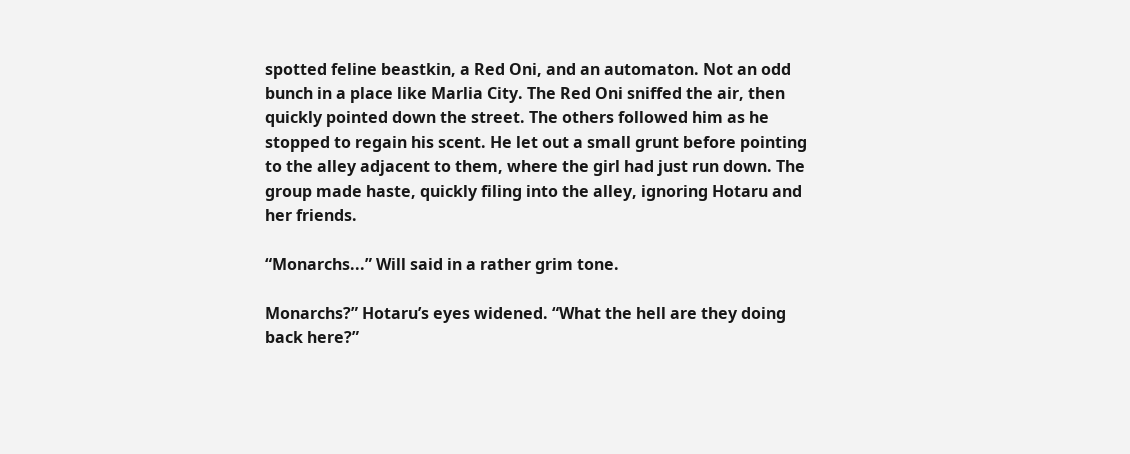spotted feline beastkin, a Red Oni, and an automaton. Not an odd bunch in a place like Marlia City. The Red Oni sniffed the air, then quickly pointed down the street. The others followed him as he stopped to regain his scent. He let out a small grunt before pointing to the alley adjacent to them, where the girl had just run down. The group made haste, quickly filing into the alley, ignoring Hotaru and her friends.

“Monarchs...” Will said in a rather grim tone.

Monarchs?” Hotaru’s eyes widened. “What the hell are they doing back here?”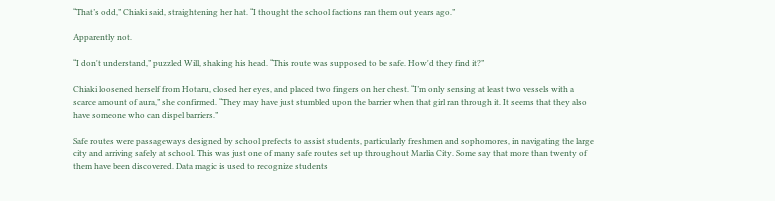“That’s odd,” Chiaki said, straightening her hat. “I thought the school factions ran them out years ago.”

Apparently not.

“I don't understand,” puzzled Will, shaking his head. “This route was supposed to be safe. How'd they find it?”

Chiaki loosened herself from Hotaru, closed her eyes, and placed two fingers on her chest. “I’m only sensing at least two vessels with a scarce amount of aura,” she confirmed. “They may have just stumbled upon the barrier when that girl ran through it. It seems that they also have someone who can dispel barriers.”

Safe routes were passageways designed by school prefects to assist students, particularly freshmen and sophomores, in navigating the large city and arriving safely at school. This was just one of many safe routes set up throughout Marlia City. Some say that more than twenty of them have been discovered. Data magic is used to recognize students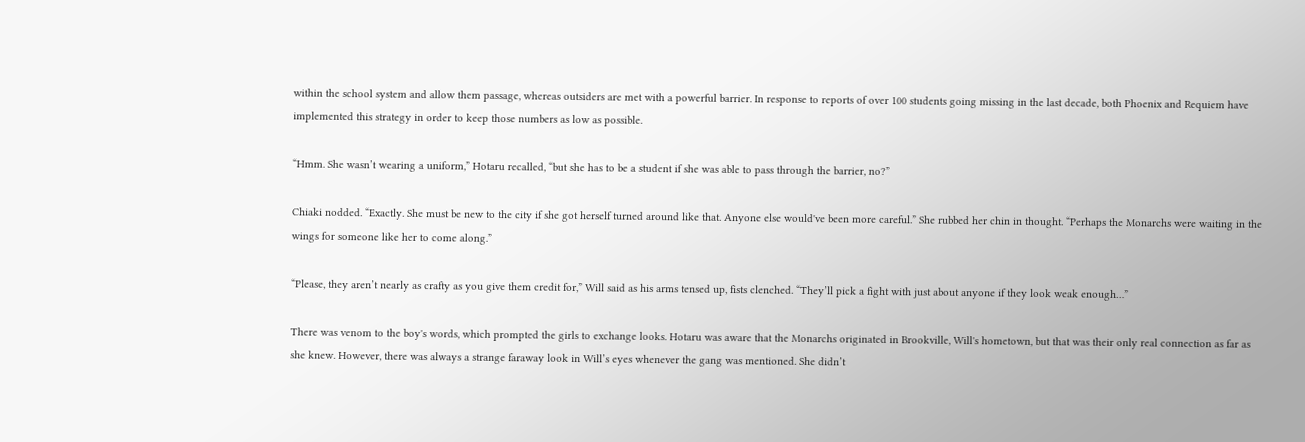within the school system and allow them passage, whereas outsiders are met with a powerful barrier. In response to reports of over 100 students going missing in the last decade, both Phoenix and Requiem have implemented this strategy in order to keep those numbers as low as possible.

“Hmm. She wasn’t wearing a uniform,” Hotaru recalled, “but she has to be a student if she was able to pass through the barrier, no?”

Chiaki nodded. “Exactly. She must be new to the city if she got herself turned around like that. Anyone else would've been more careful.” She rubbed her chin in thought. “Perhaps the Monarchs were waiting in the wings for someone like her to come along.”

“Please, they aren’t nearly as crafty as you give them credit for,” Will said as his arms tensed up, fists clenched. “They’ll pick a fight with just about anyone if they look weak enough…”

There was venom to the boy's words, which prompted the girls to exchange looks. Hotaru was aware that the Monarchs originated in Brookville, Will's hometown, but that was their only real connection as far as she knew. However, there was always a strange faraway look in Will’s eyes whenever the gang was mentioned. She didn’t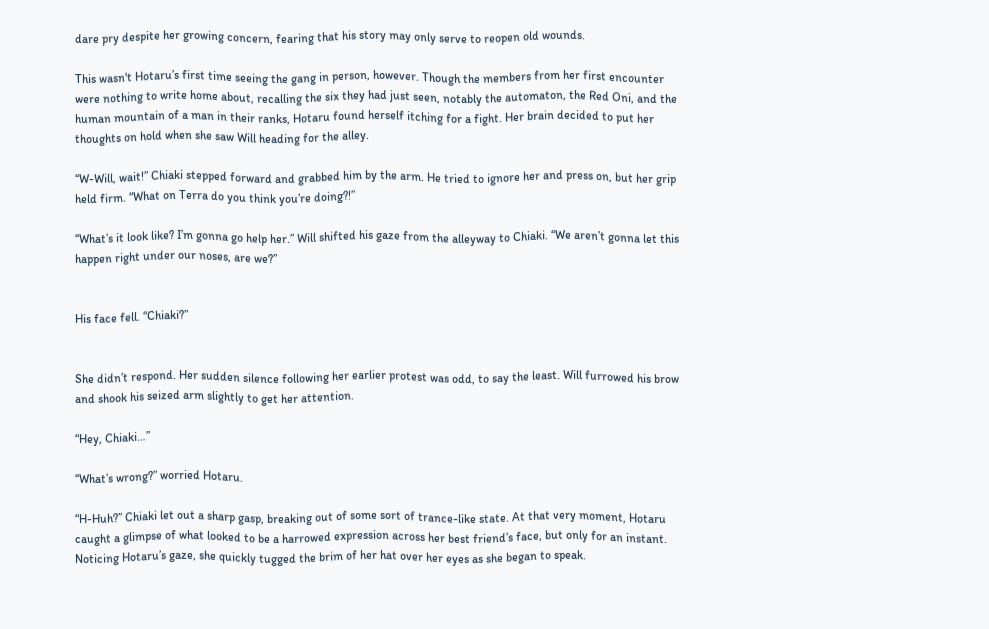dare pry despite her growing concern, fearing that his story may only serve to reopen old wounds.

This wasn't Hotaru’s first time seeing the gang in person, however. Though the members from her first encounter were nothing to write home about, recalling the six they had just seen, notably the automaton, the Red Oni, and the human mountain of a man in their ranks, Hotaru found herself itching for a fight. Her brain decided to put her thoughts on hold when she saw Will heading for the alley.

“W-Will, wait!” Chiaki stepped forward and grabbed him by the arm. He tried to ignore her and press on, but her grip held firm. “What on Terra do you think you’re doing?!”

“What’s it look like? I’m gonna go help her.” Will shifted his gaze from the alleyway to Chiaki. “We aren’t gonna let this happen right under our noses, are we?”


His face fell. “Chiaki?”


She didn’t respond. Her sudden silence following her earlier protest was odd, to say the least. Will furrowed his brow and shook his seized arm slightly to get her attention.

“Hey, Chiaki…”

“What’s wrong?” worried Hotaru.

“H-Huh?” Chiaki let out a sharp gasp, breaking out of some sort of trance-like state. At that very moment, Hotaru caught a glimpse of what looked to be a harrowed expression across her best friend’s face, but only for an instant. Noticing Hotaru’s gaze, she quickly tugged the brim of her hat over her eyes as she began to speak.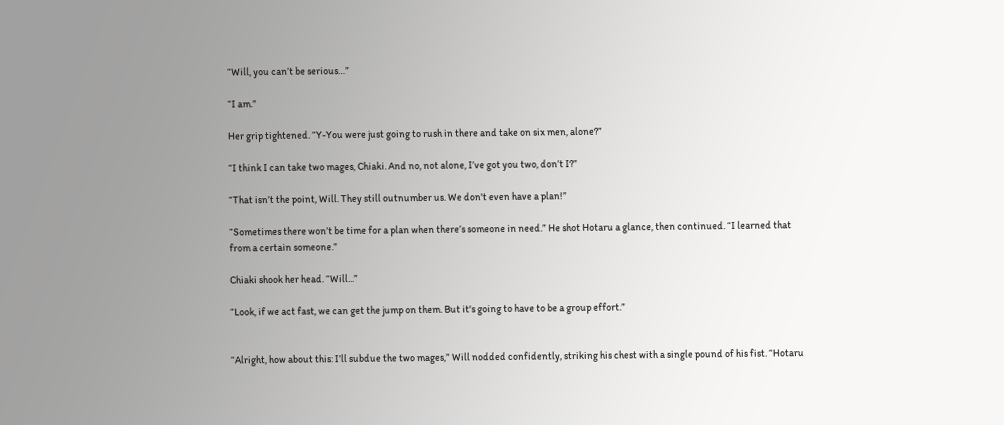“Will, you can’t be serious…”

“I am.”

Her grip tightened. “Y-You were just going to rush in there and take on six men, alone?”

“I think I can take two mages, Chiaki. And no, not alone, I’ve got you two, don’t I?”

“That isn’t the point, Will. They still outnumber us. We don't even have a plan!”

“Sometimes there won’t be time for a plan when there’s someone in need.” He shot Hotaru a glance, then continued. “I learned that from a certain someone.”

Chiaki shook her head. “Will...”

“Look, if we act fast, we can get the jump on them. But it's going to have to be a group effort.”


“Alright, how about this: I’ll subdue the two mages,” Will nodded confidently, striking his chest with a single pound of his fist. “Hotaru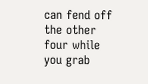can fend off the other four while you grab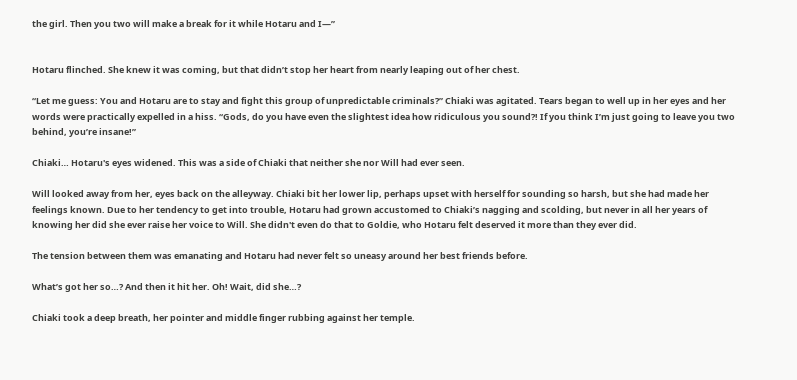the girl. Then you two will make a break for it while Hotaru and I—”


Hotaru flinched. She knew it was coming, but that didn’t stop her heart from nearly leaping out of her chest.

“Let me guess: You and Hotaru are to stay and fight this group of unpredictable criminals?” Chiaki was agitated. Tears began to well up in her eyes and her words were practically expelled in a hiss. “Gods, do you have even the slightest idea how ridiculous you sound?! If you think I’m just going to leave you two behind, you’re insane!”

Chiaki… Hotaru's eyes widened. This was a side of Chiaki that neither she nor Will had ever seen.

Will looked away from her, eyes back on the alleyway. Chiaki bit her lower lip, perhaps upset with herself for sounding so harsh, but she had made her feelings known. Due to her tendency to get into trouble, Hotaru had grown accustomed to Chiaki’s nagging and scolding, but never in all her years of knowing her did she ever raise her voice to Will. She didn't even do that to Goldie, who Hotaru felt deserved it more than they ever did.

The tension between them was emanating and Hotaru had never felt so uneasy around her best friends before.

What’s got her so…? And then it hit her. Oh! Wait, did she…?

Chiaki took a deep breath, her pointer and middle finger rubbing against her temple.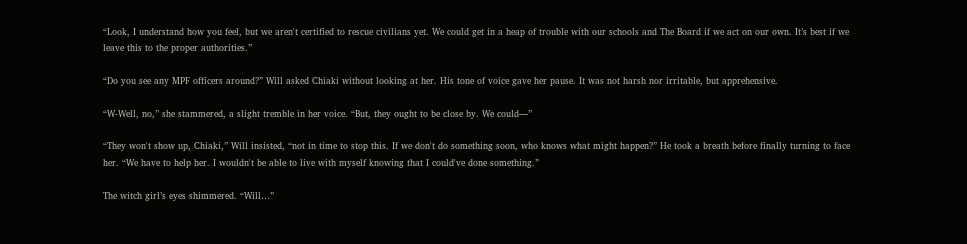“Look, I understand how you feel, but we aren't certified to rescue civilians yet. We could get in a heap of trouble with our schools and The Board if we act on our own. It’s best if we leave this to the proper authorities.”

“Do you see any MPF officers around?” Will asked Chiaki without looking at her. His tone of voice gave her pause. It was not harsh nor irritable, but apprehensive.

“W-Well, no,” she stammered, a slight tremble in her voice. “But, they ought to be close by. We could—”

“They won't show up, Chiaki,” Will insisted, “not in time to stop this. If we don't do something soon, who knows what might happen?” He took a breath before finally turning to face her. “We have to help her. I wouldn't be able to live with myself knowing that I could've done something.”

The witch girl’s eyes shimmered. “Will…”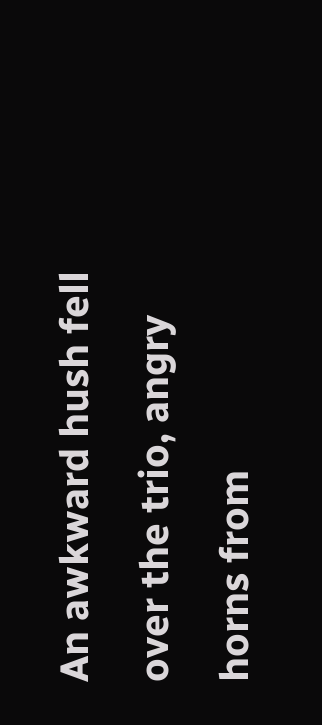An awkward hush fell over the trio, angry horns from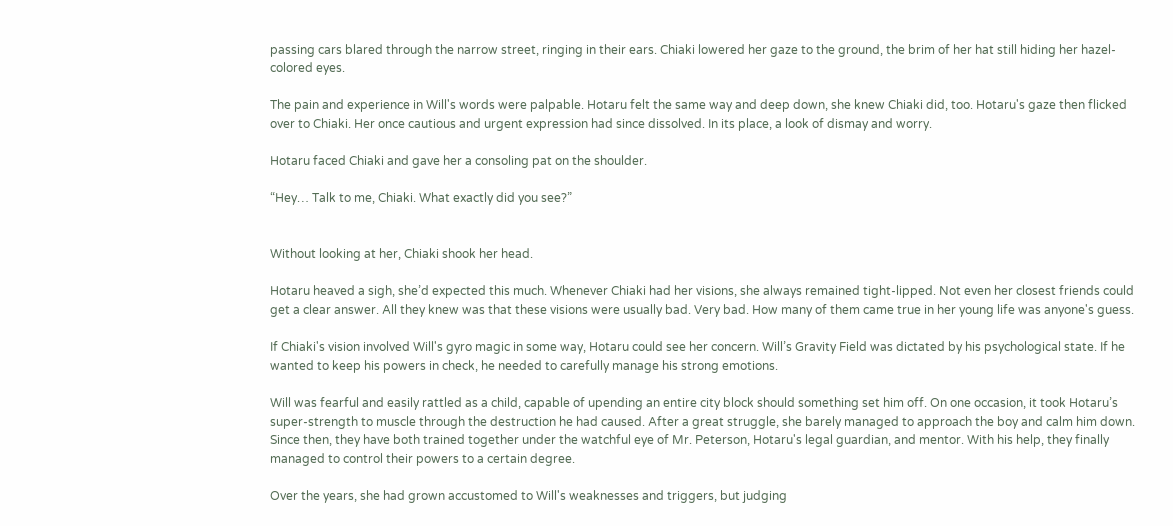passing cars blared through the narrow street, ringing in their ears. Chiaki lowered her gaze to the ground, the brim of her hat still hiding her hazel-colored eyes.

The pain and experience in Will's words were palpable. Hotaru felt the same way and deep down, she knew Chiaki did, too. Hotaru's gaze then flicked over to Chiaki. Her once cautious and urgent expression had since dissolved. In its place, a look of dismay and worry.

Hotaru faced Chiaki and gave her a consoling pat on the shoulder.

“Hey… Talk to me, Chiaki. What exactly did you see?”


Without looking at her, Chiaki shook her head.

Hotaru heaved a sigh, she’d expected this much. Whenever Chiaki had her visions, she always remained tight-lipped. Not even her closest friends could get a clear answer. All they knew was that these visions were usually bad. Very bad. How many of them came true in her young life was anyone's guess.

If Chiaki's vision involved Will's gyro magic in some way, Hotaru could see her concern. Will’s Gravity Field was dictated by his psychological state. If he wanted to keep his powers in check, he needed to carefully manage his strong emotions.

Will was fearful and easily rattled as a child, capable of upending an entire city block should something set him off. On one occasion, it took Hotaru’s super-strength to muscle through the destruction he had caused. After a great struggle, she barely managed to approach the boy and calm him down. Since then, they have both trained together under the watchful eye of Mr. Peterson, Hotaru's legal guardian, and mentor. With his help, they finally managed to control their powers to a certain degree.

Over the years, she had grown accustomed to Will's weaknesses and triggers, but judging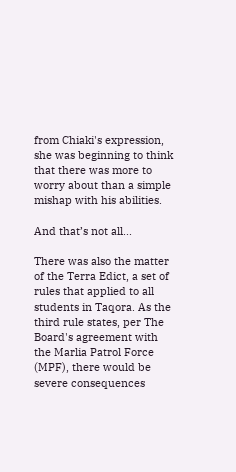from Chiaki's expression, she was beginning to think that there was more to worry about than a simple mishap with his abilities.

And that’s not all...

There was also the matter of the Terra Edict, a set of rules that applied to all students in Taqora. As the third rule states, per The Board's agreement with the Marlia Patrol Force (MPF), there would be severe consequences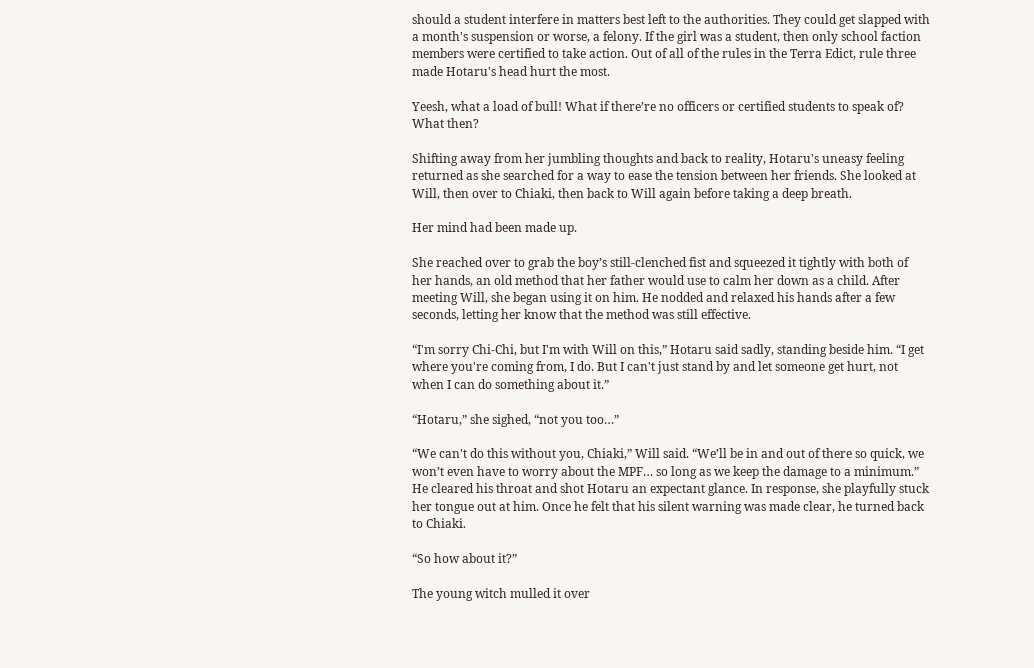should a student interfere in matters best left to the authorities. They could get slapped with a month's suspension or worse, a felony. If the girl was a student, then only school faction members were certified to take action. Out of all of the rules in the Terra Edict, rule three made Hotaru's head hurt the most.

Yeesh, what a load of bull! What if there’re no officers or certified students to speak of? What then?

Shifting away from her jumbling thoughts and back to reality, Hotaru's uneasy feeling returned as she searched for a way to ease the tension between her friends. She looked at Will, then over to Chiaki, then back to Will again before taking a deep breath.

Her mind had been made up.

She reached over to grab the boy’s still-clenched fist and squeezed it tightly with both of her hands, an old method that her father would use to calm her down as a child. After meeting Will, she began using it on him. He nodded and relaxed his hands after a few seconds, letting her know that the method was still effective.

“I'm sorry Chi-Chi, but I'm with Will on this,” Hotaru said sadly, standing beside him. “I get where you're coming from, I do. But I can't just stand by and let someone get hurt, not when I can do something about it.”

“Hotaru,” she sighed, “not you too…”

“We can't do this without you, Chiaki,” Will said. “We’ll be in and out of there so quick, we won’t even have to worry about the MPF… so long as we keep the damage to a minimum.” He cleared his throat and shot Hotaru an expectant glance. In response, she playfully stuck her tongue out at him. Once he felt that his silent warning was made clear, he turned back to Chiaki.

“So how about it?”

The young witch mulled it over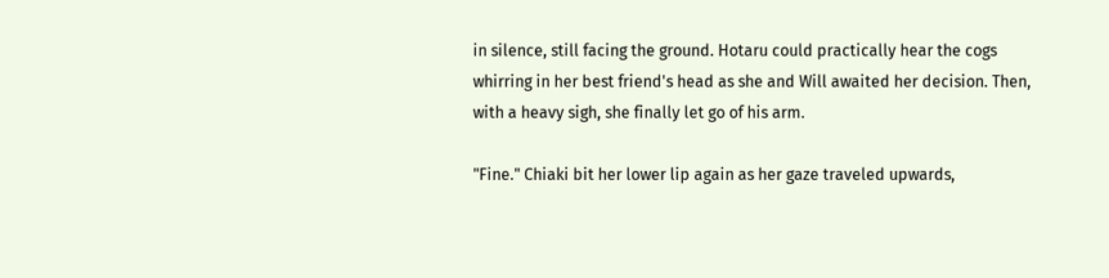in silence, still facing the ground. Hotaru could practically hear the cogs whirring in her best friend's head as she and Will awaited her decision. Then, with a heavy sigh, she finally let go of his arm.

"Fine." Chiaki bit her lower lip again as her gaze traveled upwards,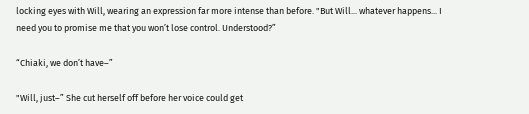locking eyes with Will, wearing an expression far more intense than before. "But Will... whatever happens... I need you to promise me that you won’t lose control. Understood?”

“Chiaki, we don’t have–”

"Will, just–” She cut herself off before her voice could get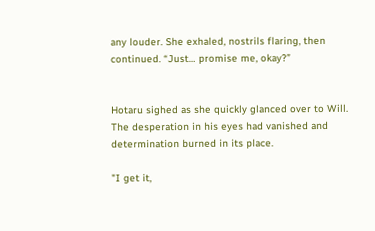any louder. She exhaled, nostrils flaring, then continued. “Just… promise me, okay?”


Hotaru sighed as she quickly glanced over to Will. The desperation in his eyes had vanished and determination burned in its place.

"I get it,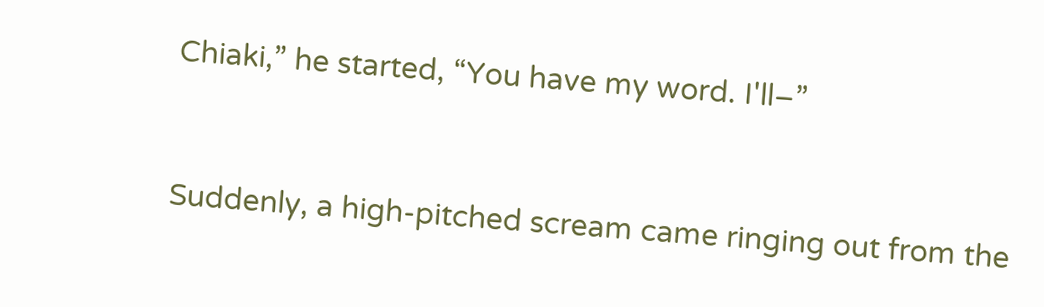Chiaki,” he started, “You have my word. I'll–”


Suddenly, a high-pitched scream came ringing out from the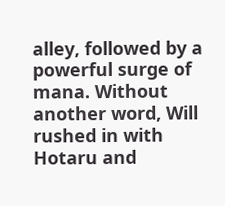alley, followed by a powerful surge of mana. Without another word, Will rushed in with Hotaru and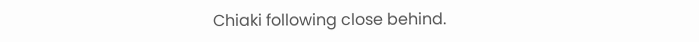Chiaki following close behind.